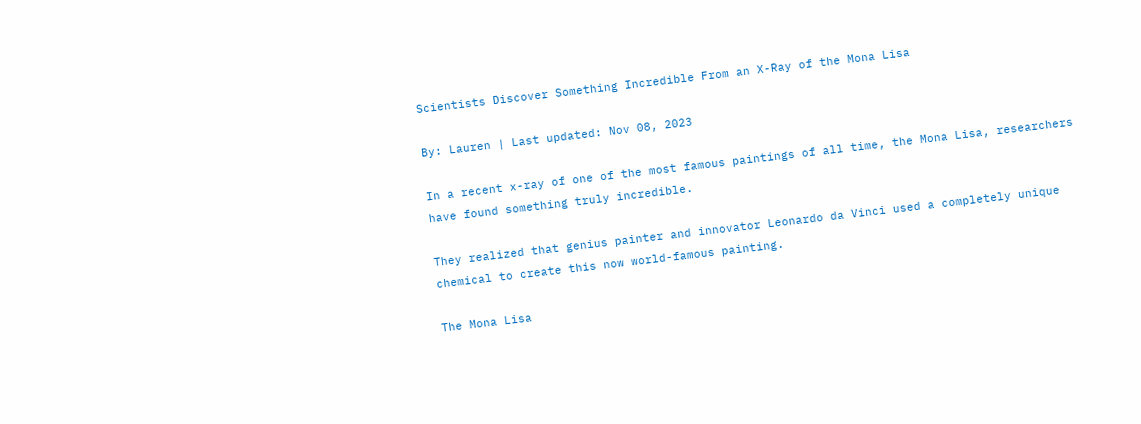Scientists Discover Something Incredible From an X-Ray of the Mona Lisa

By: Lauren | Last updated: Nov 08, 2023

In a recent x-ray of one of the most famous paintings of all time, the Mona Lisa, researchers have found something truly incredible.

They realized that genius painter and innovator Leonardo da Vinci used a completely unique chemical to create this now world-famous painting.

The Mona Lisa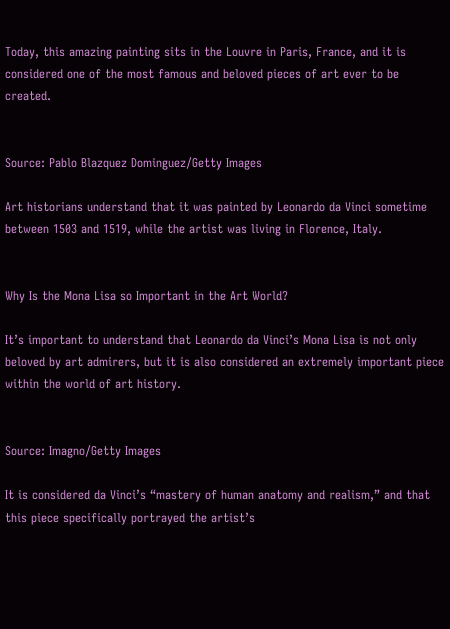Today, this amazing painting sits in the Louvre in Paris, France, and it is considered one of the most famous and beloved pieces of art ever to be created.


Source: Pablo Blazquez Dominguez/Getty Images

Art historians understand that it was painted by Leonardo da Vinci sometime between 1503 and 1519, while the artist was living in Florence, Italy.


Why Is the Mona Lisa so Important in the Art World?

It’s important to understand that Leonardo da Vinci’s Mona Lisa is not only beloved by art admirers, but it is also considered an extremely important piece within the world of art history.


Source: Imagno/Getty Images

It is considered da Vinci’s “mastery of human anatomy and realism,” and that this piece specifically portrayed the artist’s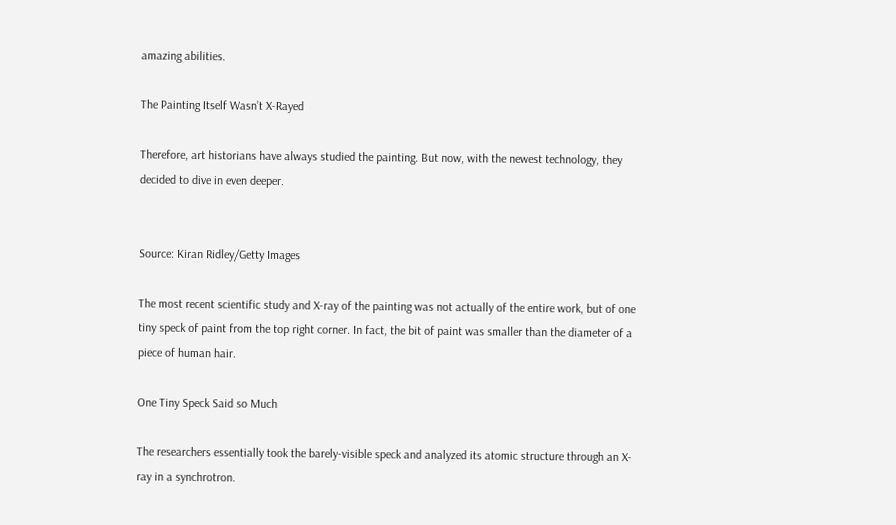amazing abilities.

The Painting Itself Wasn’t X-Rayed

Therefore, art historians have always studied the painting. But now, with the newest technology, they decided to dive in even deeper.


Source: Kiran Ridley/Getty Images

The most recent scientific study and X-ray of the painting was not actually of the entire work, but of one tiny speck of paint from the top right corner. In fact, the bit of paint was smaller than the diameter of a piece of human hair.

One Tiny Speck Said so Much

The researchers essentially took the barely-visible speck and analyzed its atomic structure through an X-ray in a synchrotron.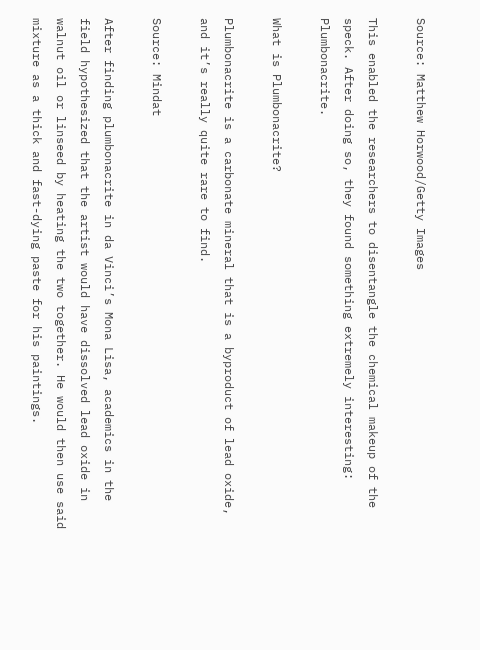Source: Matthew Horwood/Getty Images

This enabled the researchers to disentangle the chemical makeup of the speck. After doing so, they found something extremely interesting: Plumbonacrite.

What is Plumbonacrite?

Plumbonacrite is a carbonate mineral that is a byproduct of lead oxide, and it’s really quite rare to find.

Source: Mindat

After finding plumbonacrite in da Vinci’s Mona Lisa, academics in the field hypothesized that the artist would have dissolved lead oxide in walnut oil or linseed by heating the two together. He would then use said mixture as a thick and fast-dying paste for his paintings.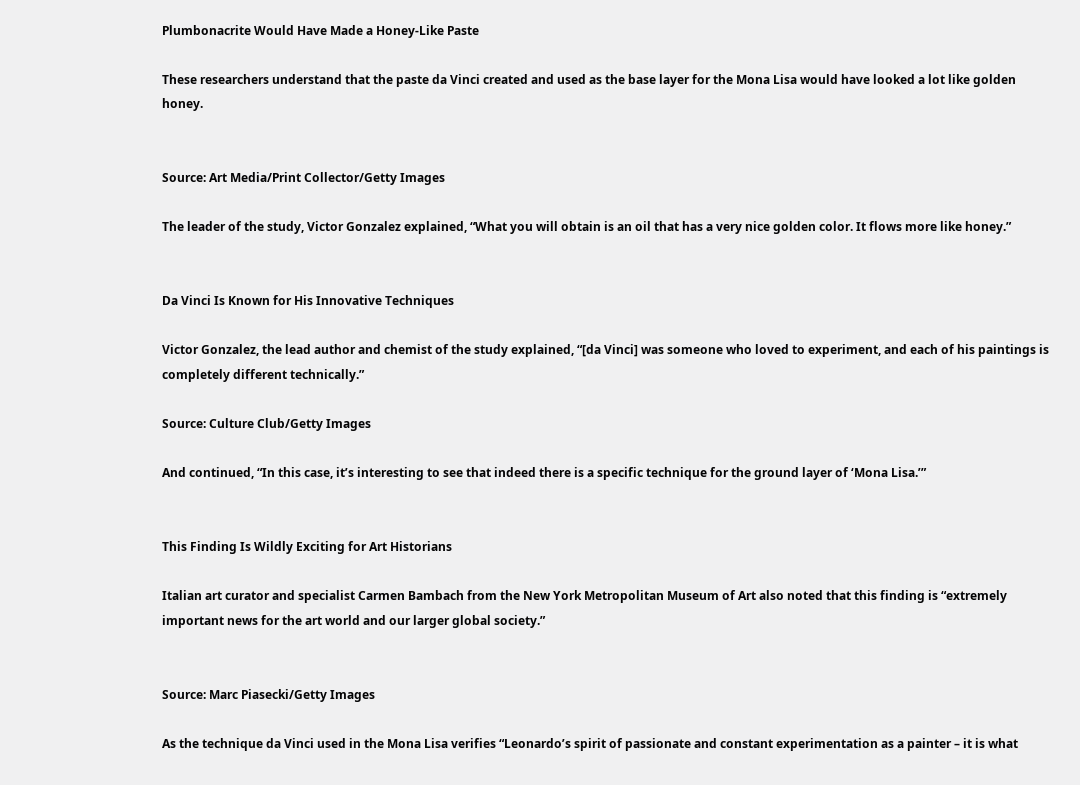Plumbonacrite Would Have Made a Honey-Like Paste

These researchers understand that the paste da Vinci created and used as the base layer for the Mona Lisa would have looked a lot like golden honey.


Source: Art Media/Print Collector/Getty Images

The leader of the study, Victor Gonzalez explained, “What you will obtain is an oil that has a very nice golden color. It flows more like honey.”


Da Vinci Is Known for His Innovative Techniques

Victor Gonzalez, the lead author and chemist of the study explained, “[da Vinci] was someone who loved to experiment, and each of his paintings is completely different technically.”

Source: Culture Club/Getty Images

And continued, “In this case, it’s interesting to see that indeed there is a specific technique for the ground layer of ‘Mona Lisa.’”


This Finding Is Wildly Exciting for Art Historians

Italian art curator and specialist Carmen Bambach from the New York Metropolitan Museum of Art also noted that this finding is “extremely important news for the art world and our larger global society.”


Source: Marc Piasecki/Getty Images

As the technique da Vinci used in the Mona Lisa verifies “Leonardo’s spirit of passionate and constant experimentation as a painter – it is what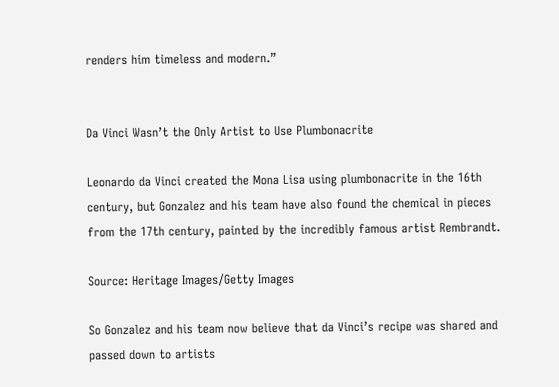renders him timeless and modern.”


Da Vinci Wasn’t the Only Artist to Use Plumbonacrite

Leonardo da Vinci created the Mona Lisa using plumbonacrite in the 16th century, but Gonzalez and his team have also found the chemical in pieces from the 17th century, painted by the incredibly famous artist Rembrandt.

Source: Heritage Images/Getty Images

So Gonzalez and his team now believe that da Vinci’s recipe was shared and passed down to artists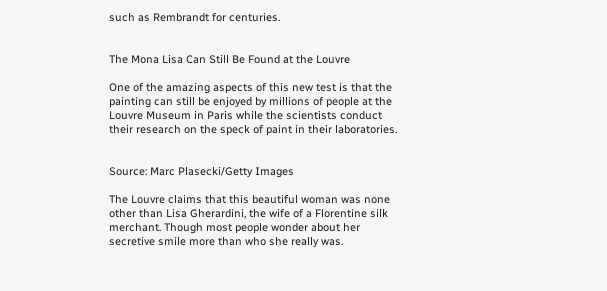such as Rembrandt for centuries.


The Mona Lisa Can Still Be Found at the Louvre

One of the amazing aspects of this new test is that the painting can still be enjoyed by millions of people at the Louvre Museum in Paris while the scientists conduct their research on the speck of paint in their laboratories.


Source: Marc Plasecki/Getty Images

The Louvre claims that this beautiful woman was none other than Lisa Gherardini, the wife of a Florentine silk merchant. Though most people wonder about her secretive smile more than who she really was.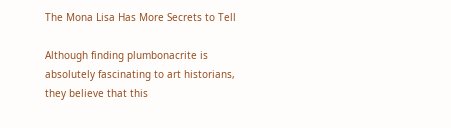The Mona Lisa Has More Secrets to Tell

Although finding plumbonacrite is absolutely fascinating to art historians, they believe that this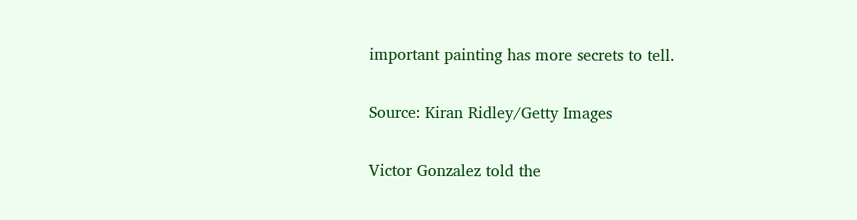important painting has more secrets to tell.

Source: Kiran Ridley/Getty Images

Victor Gonzalez told the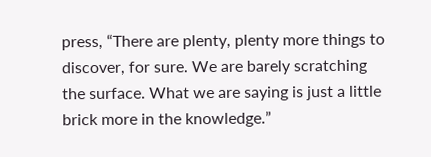press, “There are plenty, plenty more things to discover, for sure. We are barely scratching the surface. What we are saying is just a little brick more in the knowledge.”